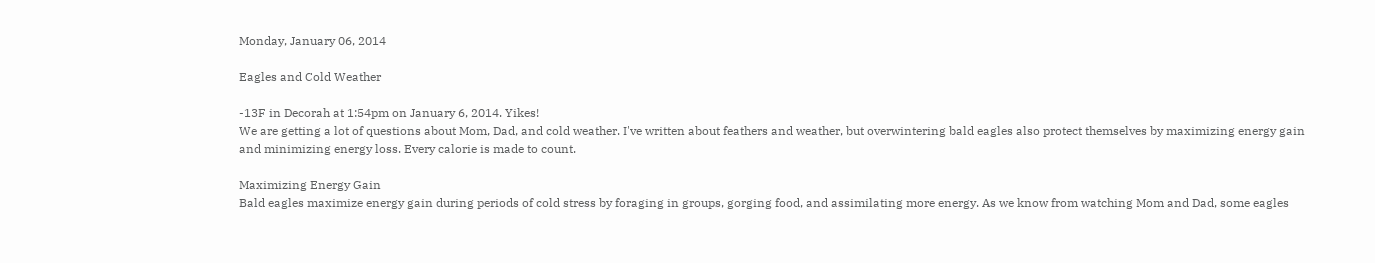Monday, January 06, 2014

Eagles and Cold Weather

-13F in Decorah at 1:54pm on January 6, 2014. Yikes!
We are getting a lot of questions about Mom, Dad, and cold weather. I've written about feathers and weather, but overwintering bald eagles also protect themselves by maximizing energy gain and minimizing energy loss. Every calorie is made to count.

Maximizing Energy Gain
Bald eagles maximize energy gain during periods of cold stress by foraging in groups, gorging food, and assimilating more energy. As we know from watching Mom and Dad, some eagles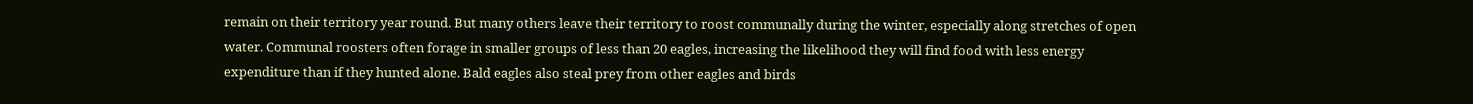remain on their territory year round. But many others leave their territory to roost communally during the winter, especially along stretches of open water. Communal roosters often forage in smaller groups of less than 20 eagles, increasing the likelihood they will find food with less energy expenditure than if they hunted alone. Bald eagles also steal prey from other eagles and birds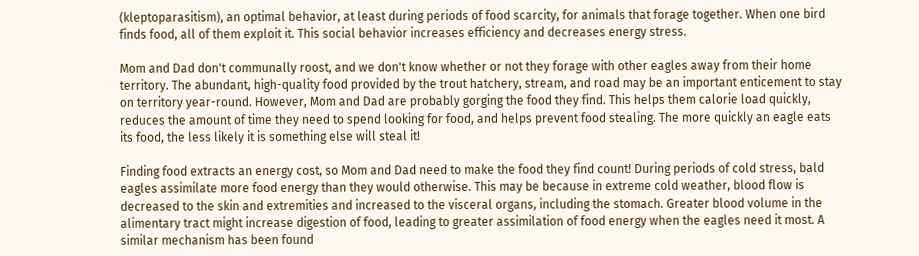(kleptoparasitism), an optimal behavior, at least during periods of food scarcity, for animals that forage together. When one bird finds food, all of them exploit it. This social behavior increases efficiency and decreases energy stress.

Mom and Dad don't communally roost, and we don't know whether or not they forage with other eagles away from their home territory. The abundant, high-quality food provided by the trout hatchery, stream, and road may be an important enticement to stay on territory year-round. However, Mom and Dad are probably gorging the food they find. This helps them calorie load quickly, reduces the amount of time they need to spend looking for food, and helps prevent food stealing. The more quickly an eagle eats its food, the less likely it is something else will steal it!

Finding food extracts an energy cost, so Mom and Dad need to make the food they find count! During periods of cold stress, bald eagles assimilate more food energy than they would otherwise. This may be because in extreme cold weather, blood flow is decreased to the skin and extremities and increased to the visceral organs, including the stomach. Greater blood volume in the alimentary tract might increase digestion of food, leading to greater assimilation of food energy when the eagles need it most. A similar mechanism has been found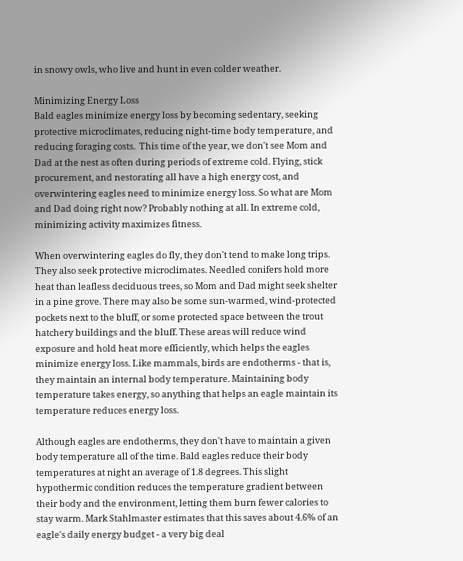in snowy owls, who live and hunt in even colder weather.

Minimizing Energy Loss
Bald eagles minimize energy loss by becoming sedentary, seeking protective microclimates, reducing night-time body temperature, and reducing foraging costs.  This time of the year, we don't see Mom and Dad at the nest as often during periods of extreme cold. Flying, stick procurement, and nestorating all have a high energy cost, and overwintering eagles need to minimize energy loss. So what are Mom and Dad doing right now? Probably nothing at all. In extreme cold, minimizing activity maximizes fitness.

When overwintering eagles do fly, they don't tend to make long trips. They also seek protective microclimates. Needled conifers hold more heat than leafless deciduous trees, so Mom and Dad might seek shelter in a pine grove. There may also be some sun-warmed, wind-protected pockets next to the bluff, or some protected space between the trout hatchery buildings and the bluff. These areas will reduce wind exposure and hold heat more efficiently, which helps the eagles minimize energy loss. Like mammals, birds are endotherms - that is, they maintain an internal body temperature. Maintaining body temperature takes energy, so anything that helps an eagle maintain its temperature reduces energy loss.

Although eagles are endotherms, they don't have to maintain a given body temperature all of the time. Bald eagles reduce their body temperatures at night an average of 1.8 degrees. This slight hypothermic condition reduces the temperature gradient between their body and the environment, letting them burn fewer calories to stay warm. Mark Stahlmaster estimates that this saves about 4.6% of an eagle's daily energy budget - a very big deal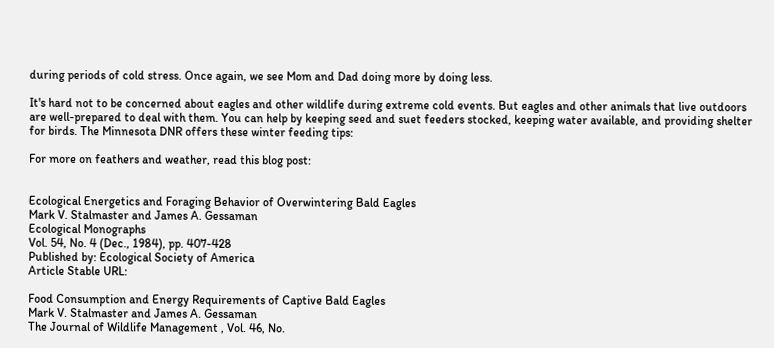during periods of cold stress. Once again, we see Mom and Dad doing more by doing less.

It's hard not to be concerned about eagles and other wildlife during extreme cold events. But eagles and other animals that live outdoors are well-prepared to deal with them. You can help by keeping seed and suet feeders stocked, keeping water available, and providing shelter for birds. The Minnesota DNR offers these winter feeding tips:

For more on feathers and weather, read this blog post:


Ecological Energetics and Foraging Behavior of Overwintering Bald Eagles
Mark V. Stalmaster and James A. Gessaman
Ecological Monographs
Vol. 54, No. 4 (Dec., 1984), pp. 407-428
Published by: Ecological Society of America
Article Stable URL:

Food Consumption and Energy Requirements of Captive Bald Eagles
Mark V. Stalmaster and James A. Gessaman
The Journal of Wildlife Management , Vol. 46, No.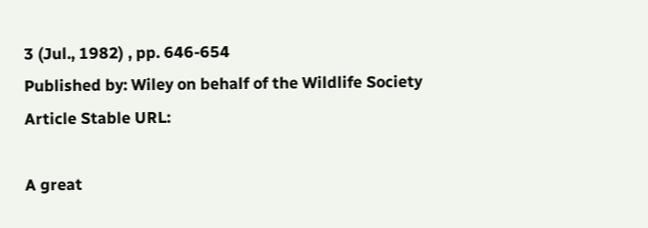3 (Jul., 1982) , pp. 646-654
Published by: Wiley on behalf of the Wildlife Society
Article Stable URL:

A great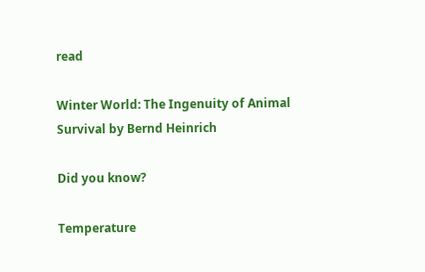read

Winter World: The Ingenuity of Animal Survival by Bernd Heinrich

Did you know?

Temperature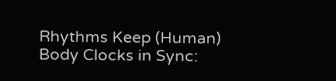Rhythms Keep (Human) Body Clocks in Sync: